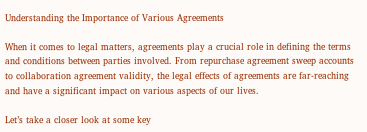Understanding the Importance of Various Agreements

When it comes to legal matters, agreements play a crucial role in defining the terms and conditions between parties involved. From repurchase agreement sweep accounts to collaboration agreement validity, the legal effects of agreements are far-reaching and have a significant impact on various aspects of our lives.

Let’s take a closer look at some key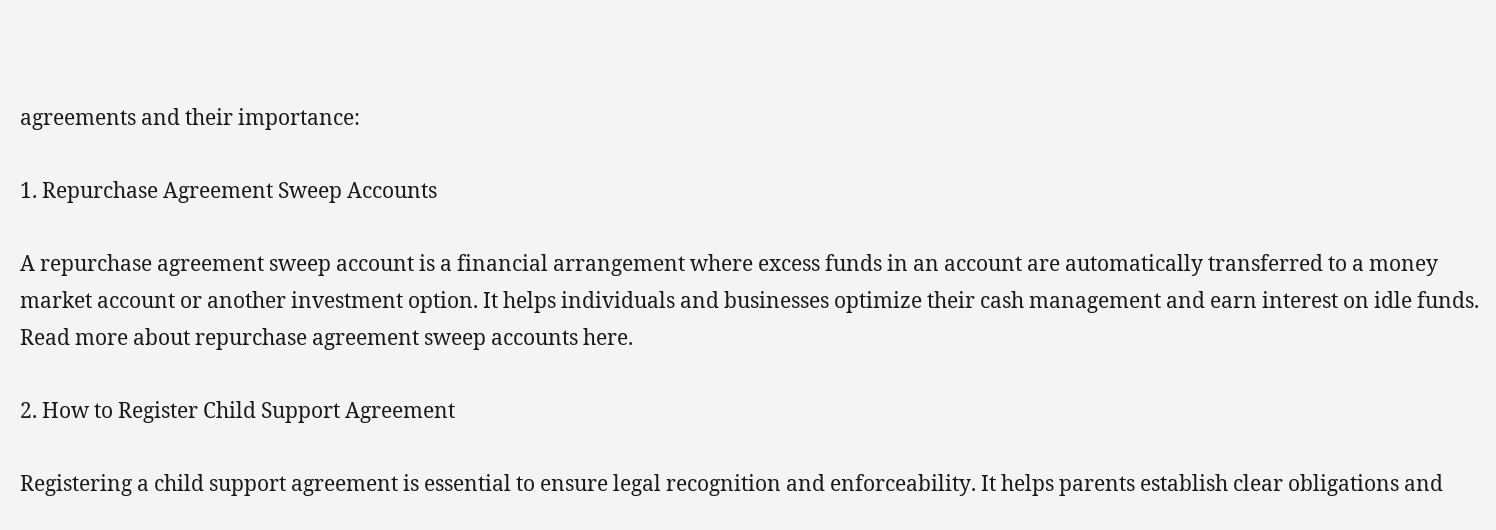agreements and their importance:

1. Repurchase Agreement Sweep Accounts

A repurchase agreement sweep account is a financial arrangement where excess funds in an account are automatically transferred to a money market account or another investment option. It helps individuals and businesses optimize their cash management and earn interest on idle funds. Read more about repurchase agreement sweep accounts here.

2. How to Register Child Support Agreement

Registering a child support agreement is essential to ensure legal recognition and enforceability. It helps parents establish clear obligations and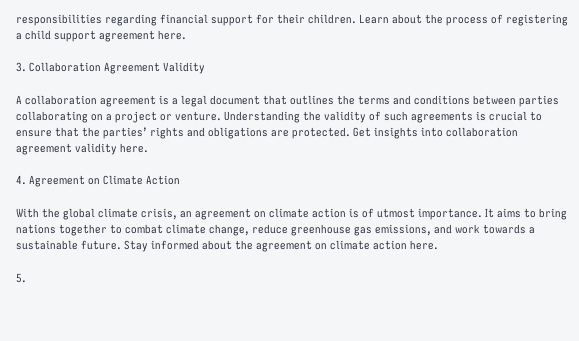responsibilities regarding financial support for their children. Learn about the process of registering a child support agreement here.

3. Collaboration Agreement Validity

A collaboration agreement is a legal document that outlines the terms and conditions between parties collaborating on a project or venture. Understanding the validity of such agreements is crucial to ensure that the parties’ rights and obligations are protected. Get insights into collaboration agreement validity here.

4. Agreement on Climate Action

With the global climate crisis, an agreement on climate action is of utmost importance. It aims to bring nations together to combat climate change, reduce greenhouse gas emissions, and work towards a sustainable future. Stay informed about the agreement on climate action here.

5.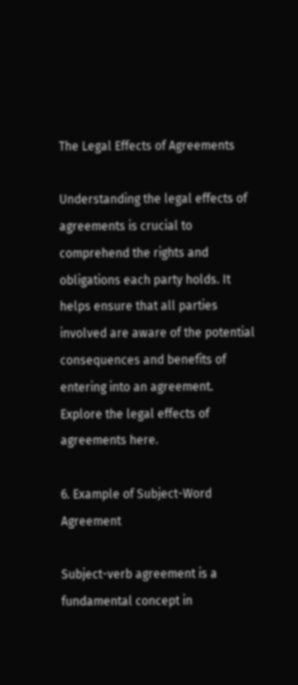The Legal Effects of Agreements

Understanding the legal effects of agreements is crucial to comprehend the rights and obligations each party holds. It helps ensure that all parties involved are aware of the potential consequences and benefits of entering into an agreement. Explore the legal effects of agreements here.

6. Example of Subject-Word Agreement

Subject-verb agreement is a fundamental concept in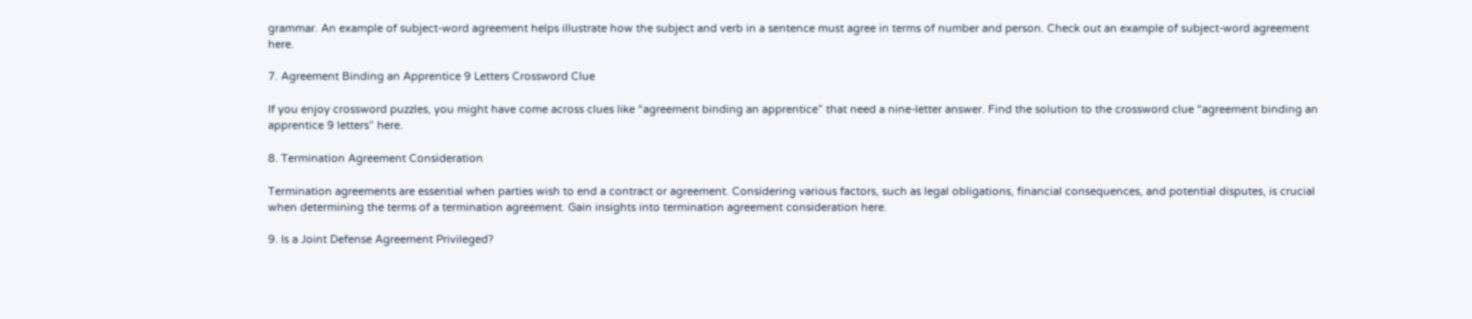grammar. An example of subject-word agreement helps illustrate how the subject and verb in a sentence must agree in terms of number and person. Check out an example of subject-word agreement here.

7. Agreement Binding an Apprentice 9 Letters Crossword Clue

If you enjoy crossword puzzles, you might have come across clues like “agreement binding an apprentice” that need a nine-letter answer. Find the solution to the crossword clue “agreement binding an apprentice 9 letters” here.

8. Termination Agreement Consideration

Termination agreements are essential when parties wish to end a contract or agreement. Considering various factors, such as legal obligations, financial consequences, and potential disputes, is crucial when determining the terms of a termination agreement. Gain insights into termination agreement consideration here.

9. Is a Joint Defense Agreement Privileged?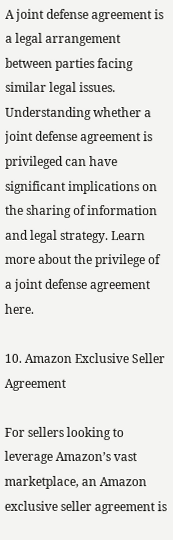A joint defense agreement is a legal arrangement between parties facing similar legal issues. Understanding whether a joint defense agreement is privileged can have significant implications on the sharing of information and legal strategy. Learn more about the privilege of a joint defense agreement here.

10. Amazon Exclusive Seller Agreement

For sellers looking to leverage Amazon’s vast marketplace, an Amazon exclusive seller agreement is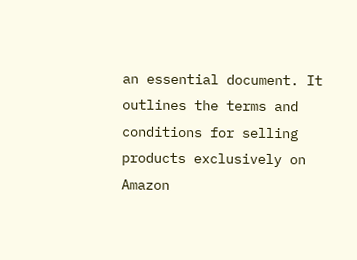an essential document. It outlines the terms and conditions for selling products exclusively on Amazon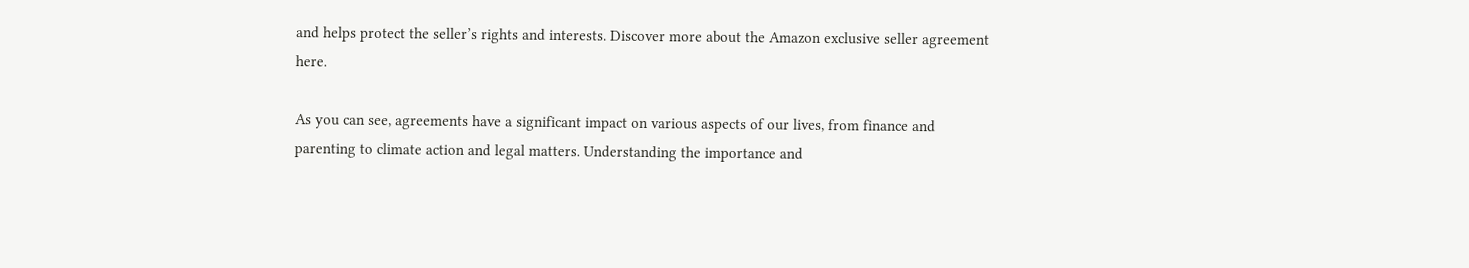and helps protect the seller’s rights and interests. Discover more about the Amazon exclusive seller agreement here.

As you can see, agreements have a significant impact on various aspects of our lives, from finance and parenting to climate action and legal matters. Understanding the importance and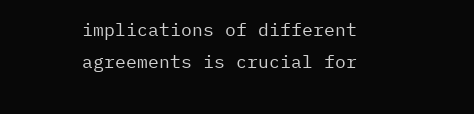implications of different agreements is crucial for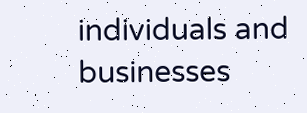individuals and businesses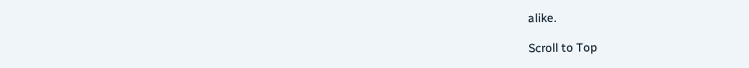alike.

Scroll to Top